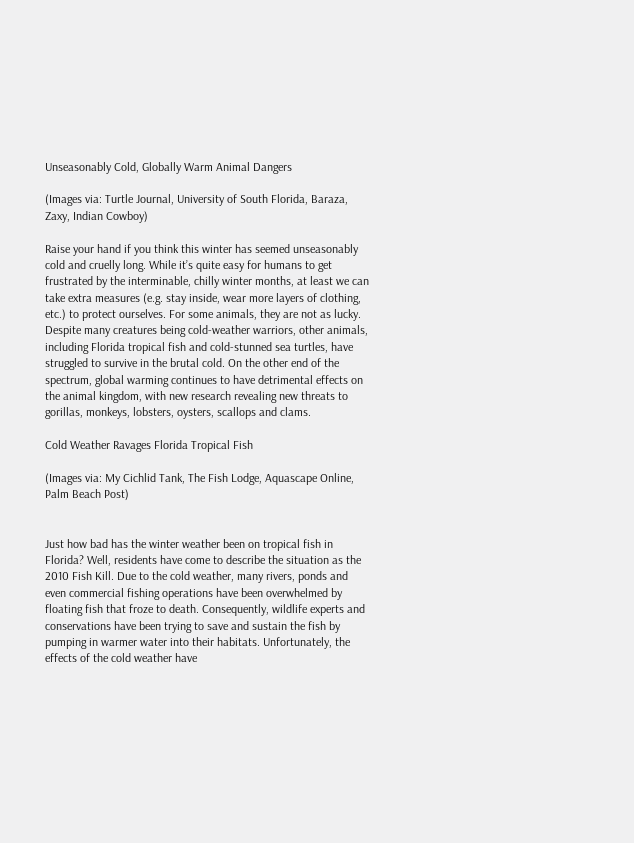Unseasonably Cold, Globally Warm Animal Dangers

(Images via: Turtle Journal, University of South Florida, Baraza, Zaxy, Indian Cowboy)

Raise your hand if you think this winter has seemed unseasonably cold and cruelly long. While it’s quite easy for humans to get frustrated by the interminable, chilly winter months, at least we can take extra measures (e.g. stay inside, wear more layers of clothing, etc.) to protect ourselves. For some animals, they are not as lucky. Despite many creatures being cold-weather warriors, other animals, including Florida tropical fish and cold-stunned sea turtles, have struggled to survive in the brutal cold. On the other end of the spectrum, global warming continues to have detrimental effects on the animal kingdom, with new research revealing new threats to gorillas, monkeys, lobsters, oysters, scallops and clams.

Cold Weather Ravages Florida Tropical Fish

(Images via: My Cichlid Tank, The Fish Lodge, Aquascape Online, Palm Beach Post)


Just how bad has the winter weather been on tropical fish in Florida? Well, residents have come to describe the situation as the 2010 Fish Kill. Due to the cold weather, many rivers, ponds and even commercial fishing operations have been overwhelmed by floating fish that froze to death. Consequently, wildlife experts and conservations have been trying to save and sustain the fish by pumping in warmer water into their habitats. Unfortunately, the effects of the cold weather have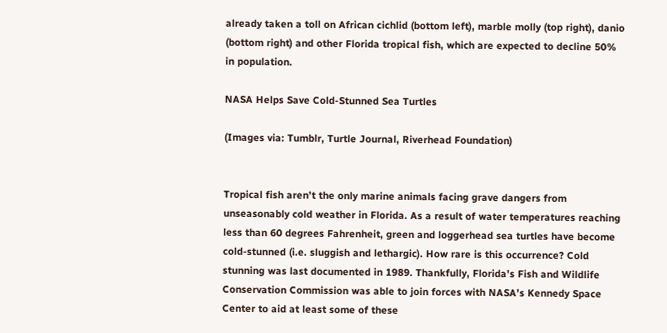already taken a toll on African cichlid (bottom left), marble molly (top right), danio (bottom right) and other Florida tropical fish, which are expected to decline 50% in population.

NASA Helps Save Cold-Stunned Sea Turtles

(Images via: Tumblr, Turtle Journal, Riverhead Foundation)


Tropical fish aren’t the only marine animals facing grave dangers from unseasonably cold weather in Florida. As a result of water temperatures reaching less than 60 degrees Fahrenheit, green and loggerhead sea turtles have become cold-stunned (i.e. sluggish and lethargic). How rare is this occurrence? Cold stunning was last documented in 1989. Thankfully, Florida’s Fish and Wildlife Conservation Commission was able to join forces with NASA’s Kennedy Space Center to aid at least some of these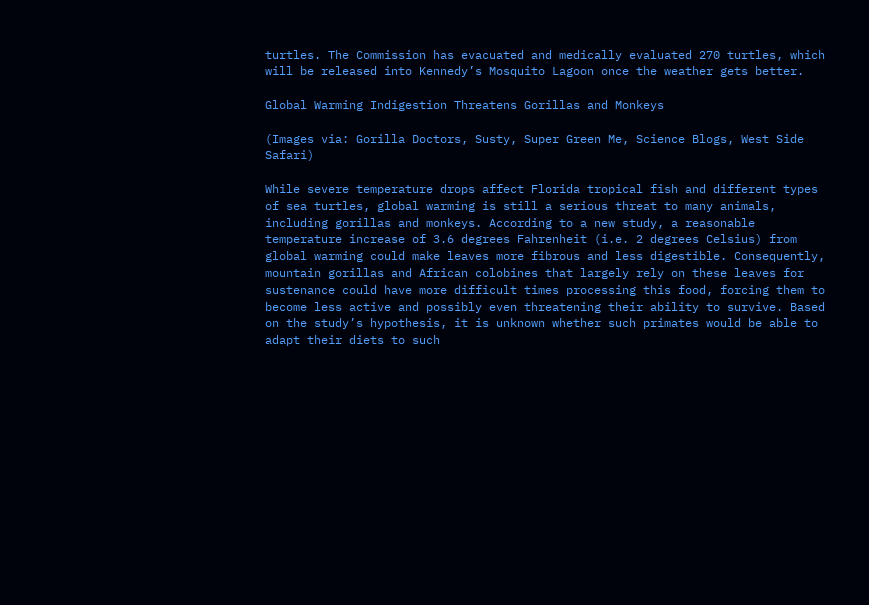turtles. The Commission has evacuated and medically evaluated 270 turtles, which will be released into Kennedy’s Mosquito Lagoon once the weather gets better.

Global Warming Indigestion Threatens Gorillas and Monkeys

(Images via: Gorilla Doctors, Susty, Super Green Me, Science Blogs, West Side Safari)

While severe temperature drops affect Florida tropical fish and different types of sea turtles, global warming is still a serious threat to many animals, including gorillas and monkeys. According to a new study, a reasonable temperature increase of 3.6 degrees Fahrenheit (i.e. 2 degrees Celsius) from global warming could make leaves more fibrous and less digestible. Consequently, mountain gorillas and African colobines that largely rely on these leaves for sustenance could have more difficult times processing this food, forcing them to become less active and possibly even threatening their ability to survive. Based on the study’s hypothesis, it is unknown whether such primates would be able to adapt their diets to such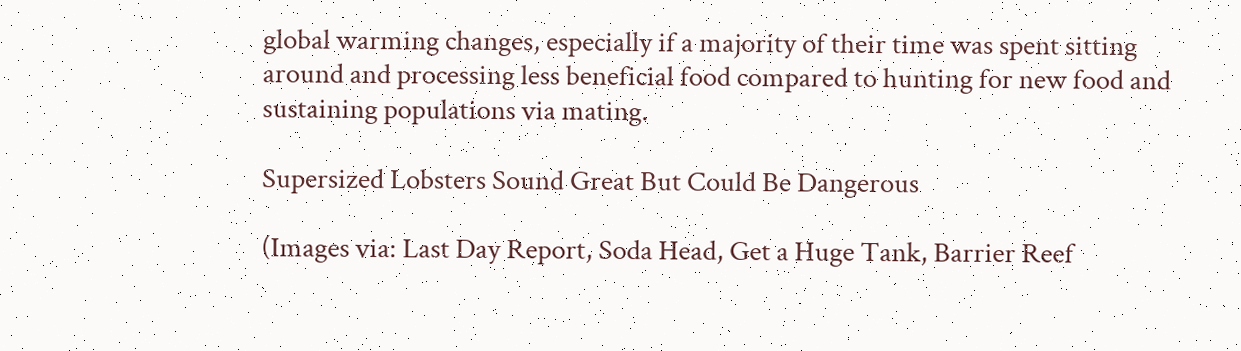global warming changes, especially if a majority of their time was spent sitting around and processing less beneficial food compared to hunting for new food and sustaining populations via mating.

Supersized Lobsters Sound Great But Could Be Dangerous

(Images via: Last Day Report, Soda Head, Get a Huge Tank, Barrier Reef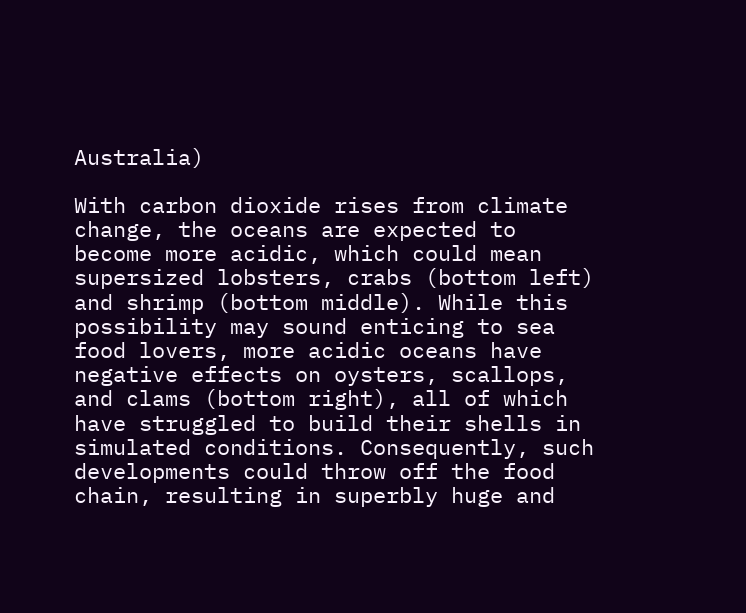Australia)

With carbon dioxide rises from climate change, the oceans are expected to become more acidic, which could mean supersized lobsters, crabs (bottom left) and shrimp (bottom middle). While this possibility may sound enticing to sea food lovers, more acidic oceans have negative effects on oysters, scallops, and clams (bottom right), all of which have struggled to build their shells in simulated conditions. Consequently, such developments could throw off the food chain, resulting in superbly huge and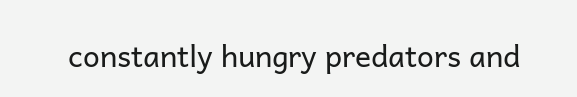constantly hungry predators and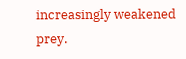increasingly weakened prey.